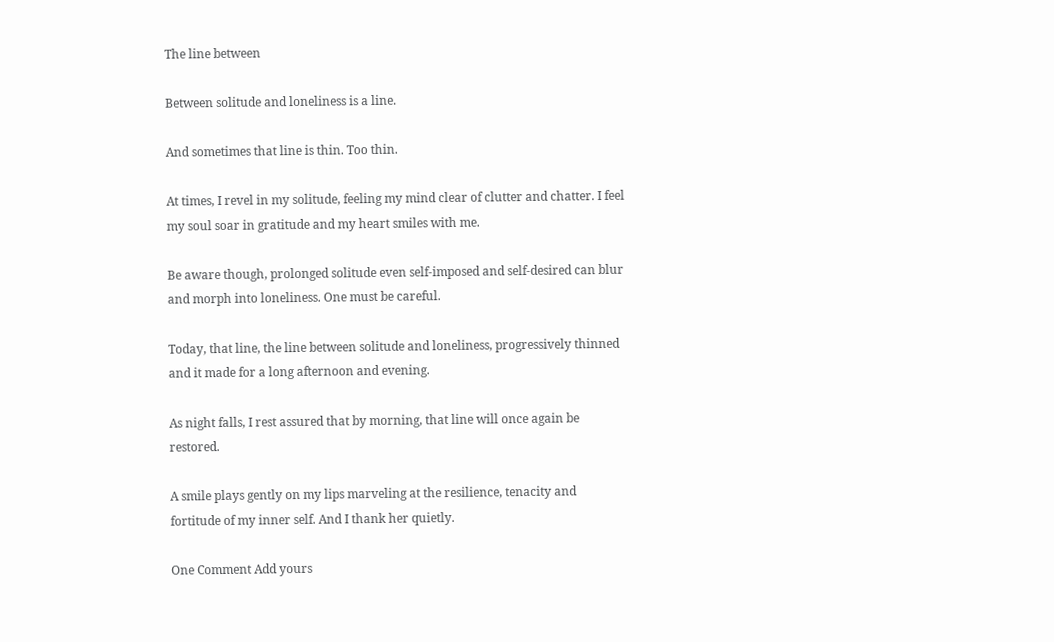The line between

Between solitude and loneliness is a line.

And sometimes that line is thin. Too thin.

At times, I revel in my solitude, feeling my mind clear of clutter and chatter. I feel my soul soar in gratitude and my heart smiles with me.

Be aware though, prolonged solitude even self-imposed and self-desired can blur and morph into loneliness. One must be careful.

Today, that line, the line between solitude and loneliness, progressively thinned and it made for a long afternoon and evening.

As night falls, I rest assured that by morning, that line will once again be restored.

A smile plays gently on my lips marveling at the resilience, tenacity and fortitude of my inner self. And I thank her quietly.

One Comment Add yours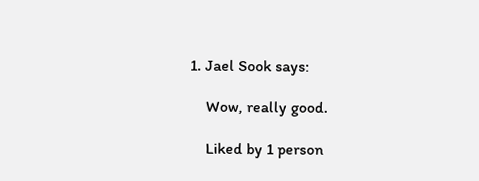1. Jael Sook says:

    Wow, really good.

    Liked by 1 person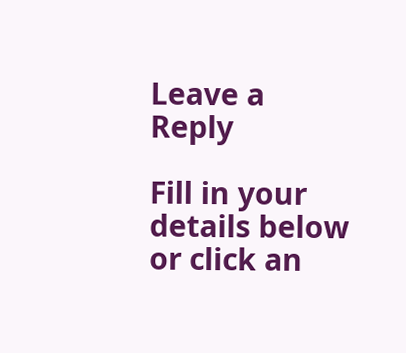Leave a Reply

Fill in your details below or click an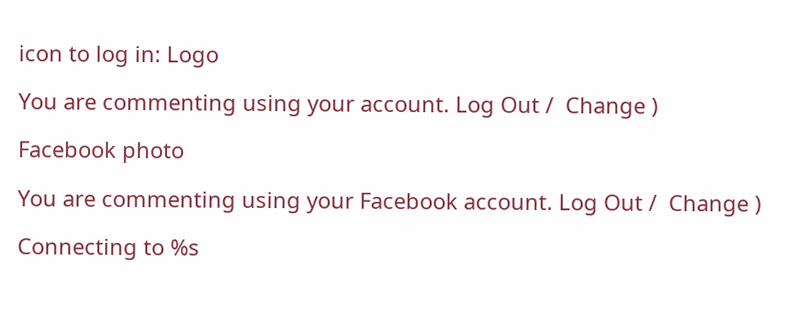icon to log in: Logo

You are commenting using your account. Log Out /  Change )

Facebook photo

You are commenting using your Facebook account. Log Out /  Change )

Connecting to %s